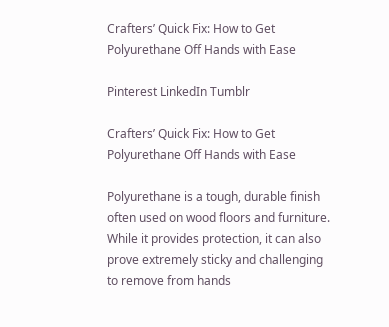Crafters’ Quick Fix: How to Get Polyurethane Off Hands with Ease

Pinterest LinkedIn Tumblr

Crafters’ Quick Fix: How to Get Polyurethane Off Hands with Ease

Polyurethane is a tough, durable finish often used on wood floors and furniture. While it provides protection, it can also prove extremely sticky and challenging to remove from hands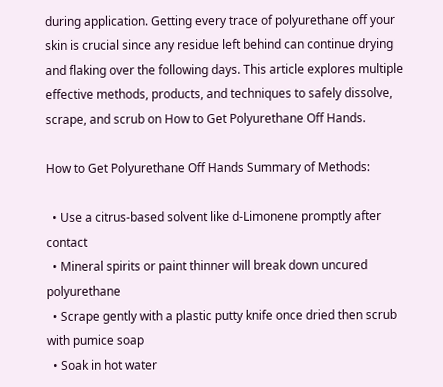during application. Getting every trace of polyurethane off your skin is crucial since any residue left behind can continue drying and flaking over the following days. This article explores multiple effective methods, products, and techniques to safely dissolve, scrape, and scrub on How to Get Polyurethane Off Hands.

How to Get Polyurethane Off Hands Summary of Methods:

  • Use a citrus-based solvent like d-Limonene promptly after contact
  • Mineral spirits or paint thinner will break down uncured polyurethane
  • Scrape gently with a plastic putty knife once dried then scrub with pumice soap
  • Soak in hot water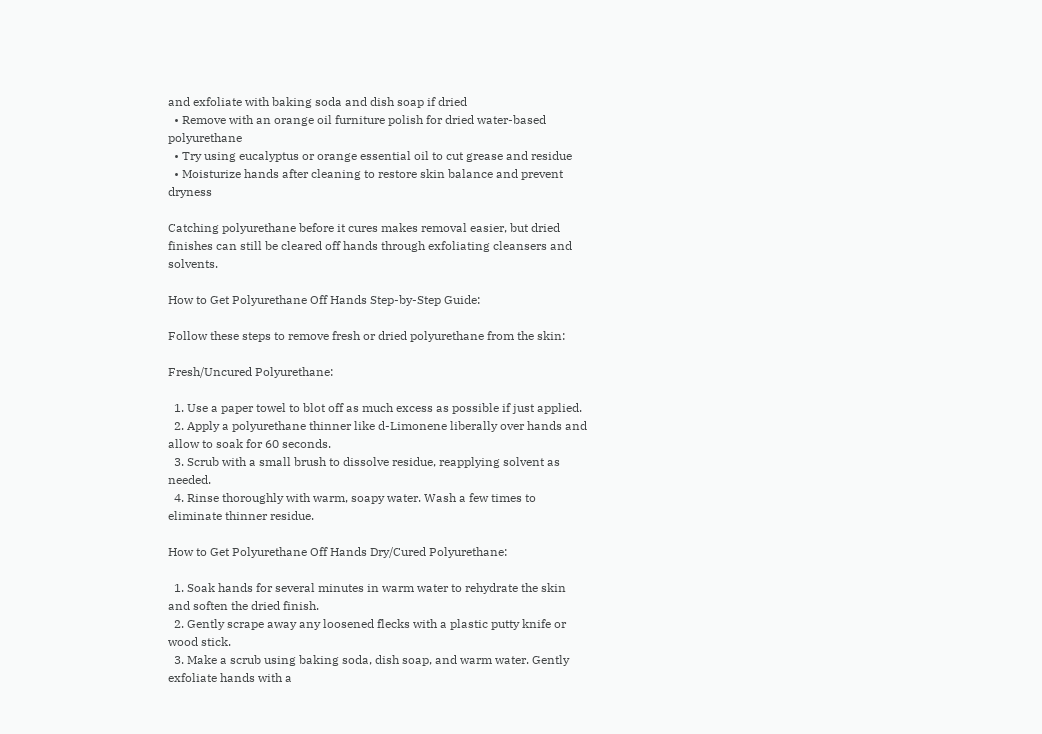and exfoliate with baking soda and dish soap if dried
  • Remove with an orange oil furniture polish for dried water-based polyurethane
  • Try using eucalyptus or orange essential oil to cut grease and residue
  • Moisturize hands after cleaning to restore skin balance and prevent dryness

Catching polyurethane before it cures makes removal easier, but dried finishes can still be cleared off hands through exfoliating cleansers and solvents.

How to Get Polyurethane Off Hands Step-by-Step Guide:

Follow these steps to remove fresh or dried polyurethane from the skin:

Fresh/Uncured Polyurethane:

  1. Use a paper towel to blot off as much excess as possible if just applied.
  2. Apply a polyurethane thinner like d-Limonene liberally over hands and allow to soak for 60 seconds.
  3. Scrub with a small brush to dissolve residue, reapplying solvent as needed.
  4. Rinse thoroughly with warm, soapy water. Wash a few times to eliminate thinner residue.

How to Get Polyurethane Off Hands Dry/Cured Polyurethane:

  1. Soak hands for several minutes in warm water to rehydrate the skin and soften the dried finish.
  2. Gently scrape away any loosened flecks with a plastic putty knife or wood stick.
  3. Make a scrub using baking soda, dish soap, and warm water. Gently exfoliate hands with a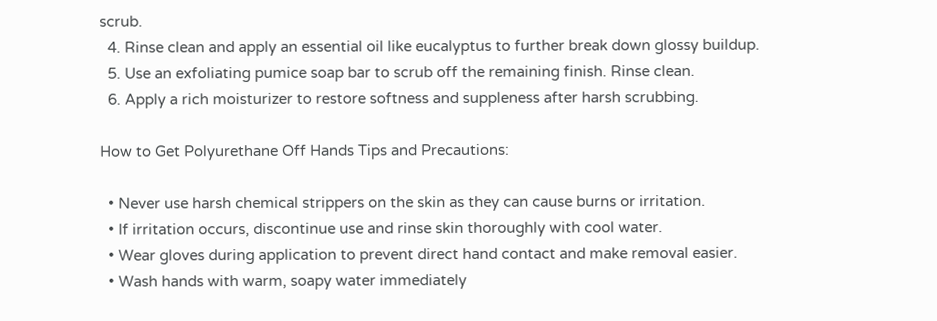scrub.
  4. Rinse clean and apply an essential oil like eucalyptus to further break down glossy buildup.
  5. Use an exfoliating pumice soap bar to scrub off the remaining finish. Rinse clean.
  6. Apply a rich moisturizer to restore softness and suppleness after harsh scrubbing.

How to Get Polyurethane Off Hands Tips and Precautions:

  • Never use harsh chemical strippers on the skin as they can cause burns or irritation.
  • If irritation occurs, discontinue use and rinse skin thoroughly with cool water.
  • Wear gloves during application to prevent direct hand contact and make removal easier.
  • Wash hands with warm, soapy water immediately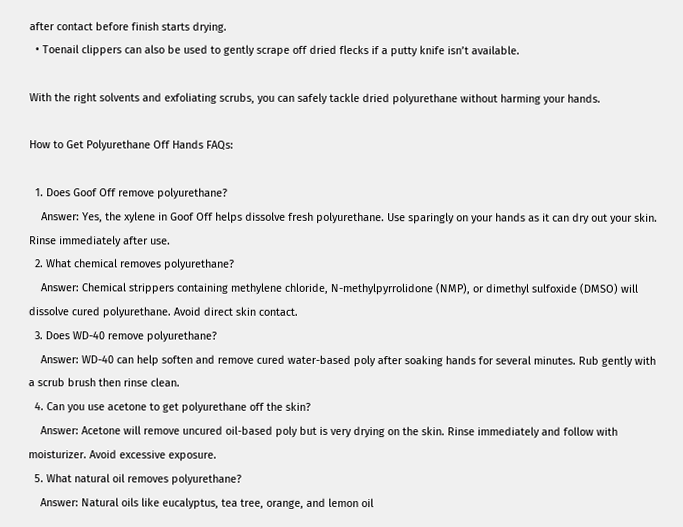after contact before finish starts drying.
  • Toenail clippers can also be used to gently scrape off dried flecks if a putty knife isn’t available.

With the right solvents and exfoliating scrubs, you can safely tackle dried polyurethane without harming your hands.

How to Get Polyurethane Off Hands FAQs:

  1. Does Goof Off remove polyurethane?
    Answer: Yes, the xylene in Goof Off helps dissolve fresh polyurethane. Use sparingly on your hands as it can dry out your skin. Rinse immediately after use.
  2. What chemical removes polyurethane?
    Answer: Chemical strippers containing methylene chloride, N-methylpyrrolidone (NMP), or dimethyl sulfoxide (DMSO) will dissolve cured polyurethane. Avoid direct skin contact.
  3. Does WD-40 remove polyurethane?
    Answer: WD-40 can help soften and remove cured water-based poly after soaking hands for several minutes. Rub gently with a scrub brush then rinse clean.
  4. Can you use acetone to get polyurethane off the skin?
    Answer: Acetone will remove uncured oil-based poly but is very drying on the skin. Rinse immediately and follow with moisturizer. Avoid excessive exposure.
  5. What natural oil removes polyurethane?
    Answer: Natural oils like eucalyptus, tea tree, orange, and lemon oil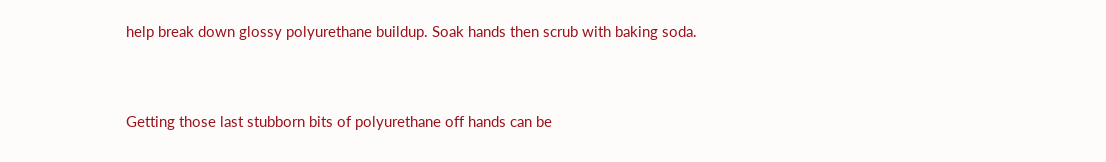help break down glossy polyurethane buildup. Soak hands then scrub with baking soda.


Getting those last stubborn bits of polyurethane off hands can be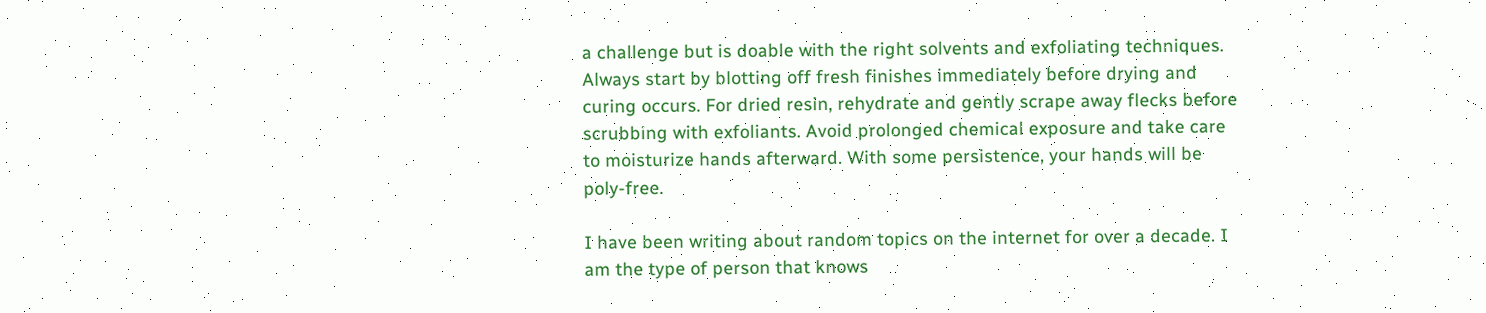a challenge but is doable with the right solvents and exfoliating techniques. Always start by blotting off fresh finishes immediately before drying and curing occurs. For dried resin, rehydrate and gently scrape away flecks before scrubbing with exfoliants. Avoid prolonged chemical exposure and take care to moisturize hands afterward. With some persistence, your hands will be poly-free.

I have been writing about random topics on the internet for over a decade. I am the type of person that knows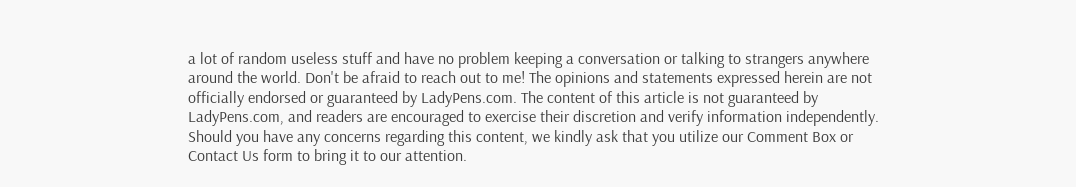a lot of random useless stuff and have no problem keeping a conversation or talking to strangers anywhere around the world. Don't be afraid to reach out to me! The opinions and statements expressed herein are not officially endorsed or guaranteed by LadyPens.com. The content of this article is not guaranteed by LadyPens.com, and readers are encouraged to exercise their discretion and verify information independently. Should you have any concerns regarding this content, we kindly ask that you utilize our Comment Box or Contact Us form to bring it to our attention.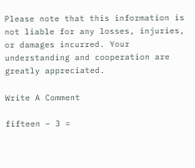Please note that this information is not liable for any losses, injuries, or damages incurred. Your understanding and cooperation are greatly appreciated.

Write A Comment

fifteen − 3 =